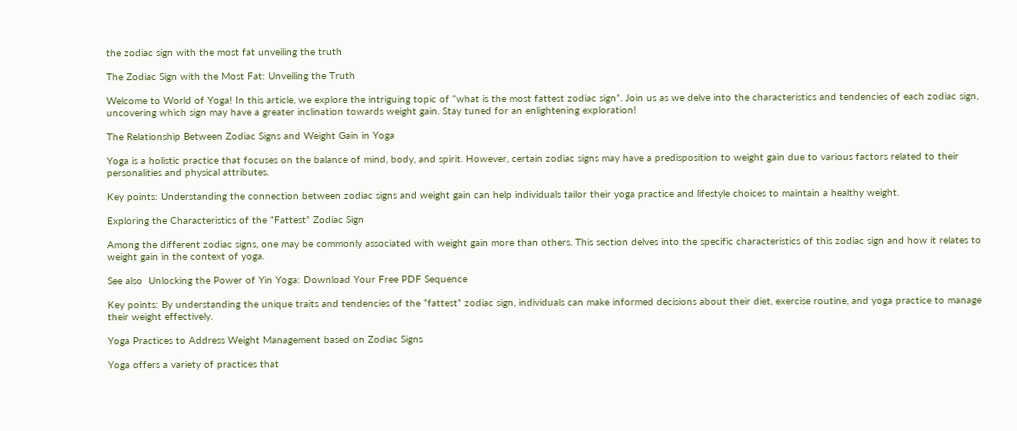the zodiac sign with the most fat unveiling the truth

The Zodiac Sign with the Most Fat: Unveiling the Truth

Welcome to World of Yoga! In this article, we explore the intriguing topic of “what is the most fattest zodiac sign”. Join us as we delve into the characteristics and tendencies of each zodiac sign, uncovering which sign may have a greater inclination towards weight gain. Stay tuned for an enlightening exploration!

The Relationship Between Zodiac Signs and Weight Gain in Yoga

Yoga is a holistic practice that focuses on the balance of mind, body, and spirit. However, certain zodiac signs may have a predisposition to weight gain due to various factors related to their personalities and physical attributes.

Key points: Understanding the connection between zodiac signs and weight gain can help individuals tailor their yoga practice and lifestyle choices to maintain a healthy weight.

Exploring the Characteristics of the “Fattest” Zodiac Sign

Among the different zodiac signs, one may be commonly associated with weight gain more than others. This section delves into the specific characteristics of this zodiac sign and how it relates to weight gain in the context of yoga.

See also  Unlocking the Power of Yin Yoga: Download Your Free PDF Sequence

Key points: By understanding the unique traits and tendencies of the “fattest” zodiac sign, individuals can make informed decisions about their diet, exercise routine, and yoga practice to manage their weight effectively.

Yoga Practices to Address Weight Management based on Zodiac Signs

Yoga offers a variety of practices that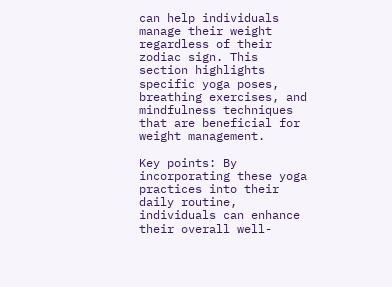can help individuals manage their weight regardless of their zodiac sign. This section highlights specific yoga poses, breathing exercises, and mindfulness techniques that are beneficial for weight management.

Key points: By incorporating these yoga practices into their daily routine, individuals can enhance their overall well-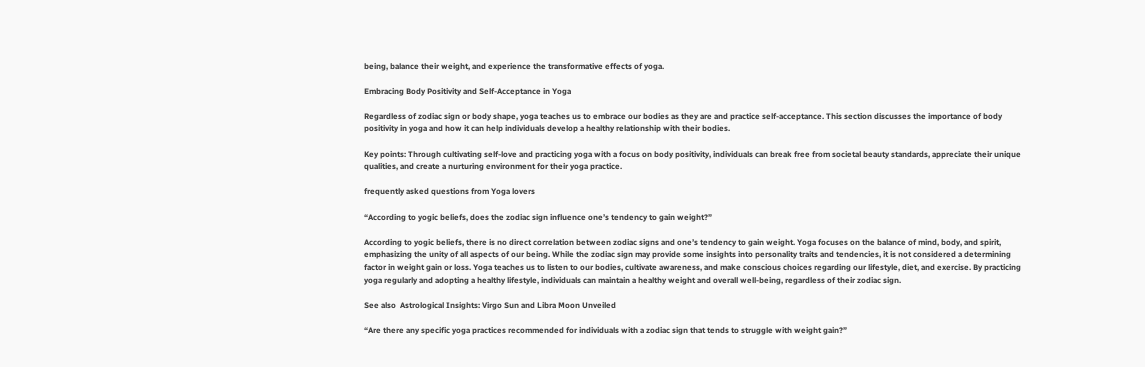being, balance their weight, and experience the transformative effects of yoga.

Embracing Body Positivity and Self-Acceptance in Yoga

Regardless of zodiac sign or body shape, yoga teaches us to embrace our bodies as they are and practice self-acceptance. This section discusses the importance of body positivity in yoga and how it can help individuals develop a healthy relationship with their bodies.

Key points: Through cultivating self-love and practicing yoga with a focus on body positivity, individuals can break free from societal beauty standards, appreciate their unique qualities, and create a nurturing environment for their yoga practice.

frequently asked questions from Yoga lovers

“According to yogic beliefs, does the zodiac sign influence one’s tendency to gain weight?”

According to yogic beliefs, there is no direct correlation between zodiac signs and one’s tendency to gain weight. Yoga focuses on the balance of mind, body, and spirit, emphasizing the unity of all aspects of our being. While the zodiac sign may provide some insights into personality traits and tendencies, it is not considered a determining factor in weight gain or loss. Yoga teaches us to listen to our bodies, cultivate awareness, and make conscious choices regarding our lifestyle, diet, and exercise. By practicing yoga regularly and adopting a healthy lifestyle, individuals can maintain a healthy weight and overall well-being, regardless of their zodiac sign.

See also  Astrological Insights: Virgo Sun and Libra Moon Unveiled

“Are there any specific yoga practices recommended for individuals with a zodiac sign that tends to struggle with weight gain?”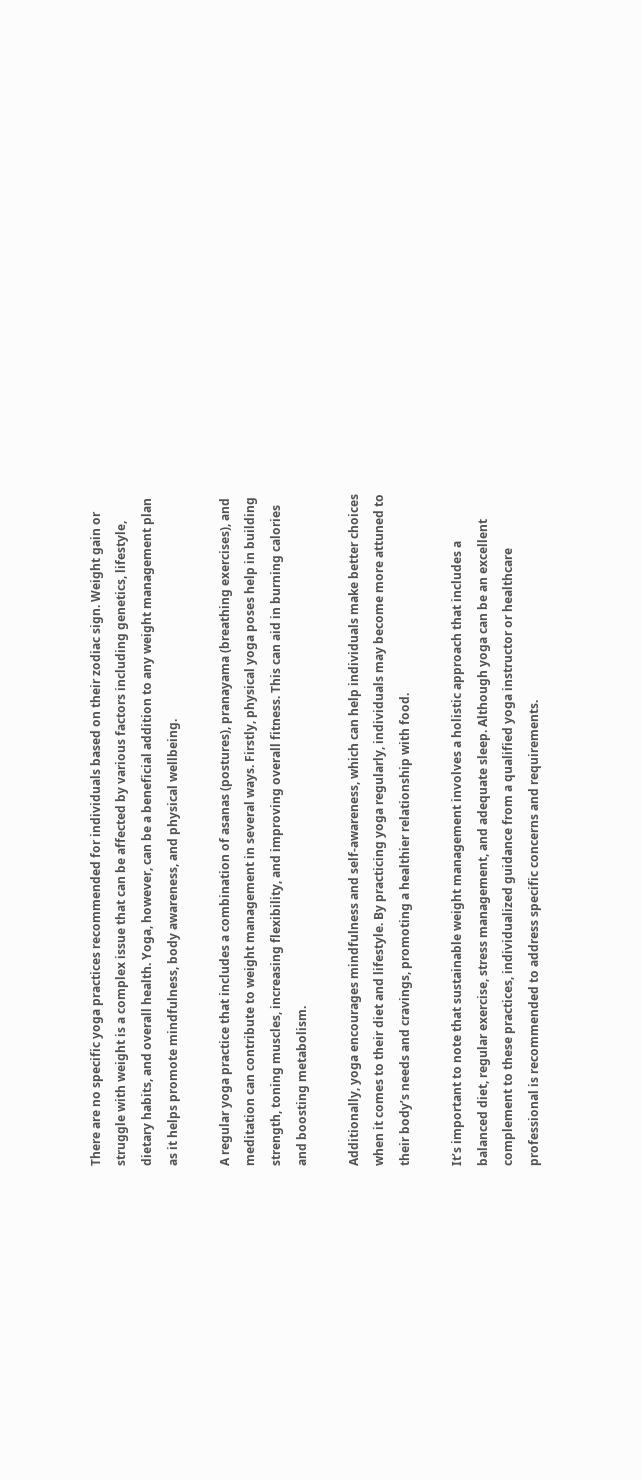There are no specific yoga practices recommended for individuals based on their zodiac sign. Weight gain or struggle with weight is a complex issue that can be affected by various factors including genetics, lifestyle, dietary habits, and overall health. Yoga, however, can be a beneficial addition to any weight management plan as it helps promote mindfulness, body awareness, and physical wellbeing.

A regular yoga practice that includes a combination of asanas (postures), pranayama (breathing exercises), and meditation can contribute to weight management in several ways. Firstly, physical yoga poses help in building strength, toning muscles, increasing flexibility, and improving overall fitness. This can aid in burning calories and boosting metabolism.

Additionally, yoga encourages mindfulness and self-awareness, which can help individuals make better choices when it comes to their diet and lifestyle. By practicing yoga regularly, individuals may become more attuned to their body’s needs and cravings, promoting a healthier relationship with food.

It’s important to note that sustainable weight management involves a holistic approach that includes a balanced diet, regular exercise, stress management, and adequate sleep. Although yoga can be an excellent complement to these practices, individualized guidance from a qualified yoga instructor or healthcare professional is recommended to address specific concerns and requirements.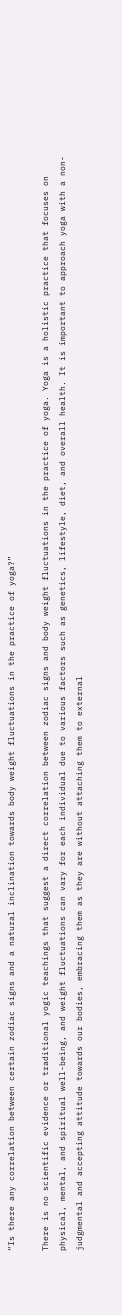“Is there any correlation between certain zodiac signs and a natural inclination towards body weight fluctuations in the practice of yoga?”

There is no scientific evidence or traditional yogic teachings that suggest a direct correlation between zodiac signs and body weight fluctuations in the practice of yoga. Yoga is a holistic practice that focuses on physical, mental, and spiritual well-being, and weight fluctuations can vary for each individual due to various factors such as genetics, lifestyle, diet, and overall health. It is important to approach yoga with a non-judgmental and accepting attitude towards our bodies, embracing them as they are without attaching them to external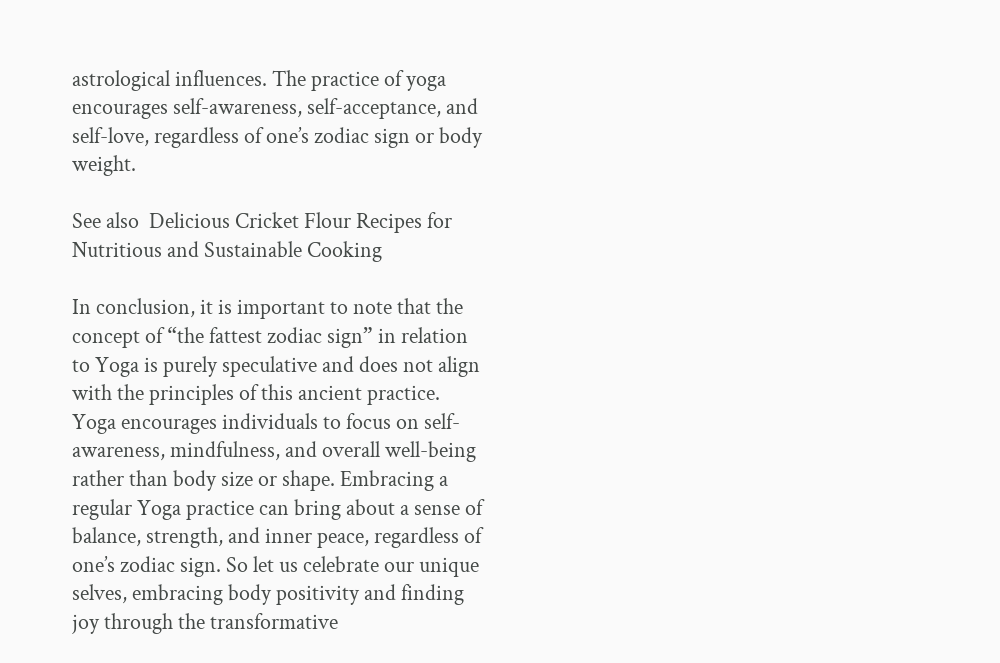astrological influences. The practice of yoga encourages self-awareness, self-acceptance, and self-love, regardless of one’s zodiac sign or body weight.

See also  Delicious Cricket Flour Recipes for Nutritious and Sustainable Cooking

In conclusion, it is important to note that the concept of “the fattest zodiac sign” in relation to Yoga is purely speculative and does not align with the principles of this ancient practice. Yoga encourages individuals to focus on self-awareness, mindfulness, and overall well-being rather than body size or shape. Embracing a regular Yoga practice can bring about a sense of balance, strength, and inner peace, regardless of one’s zodiac sign. So let us celebrate our unique selves, embracing body positivity and finding joy through the transformative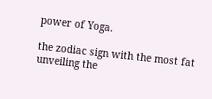power of Yoga.

the zodiac sign with the most fat unveiling the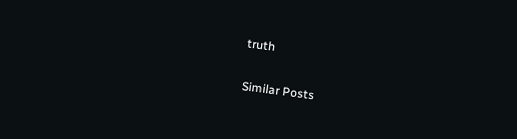truth

Similar Posts